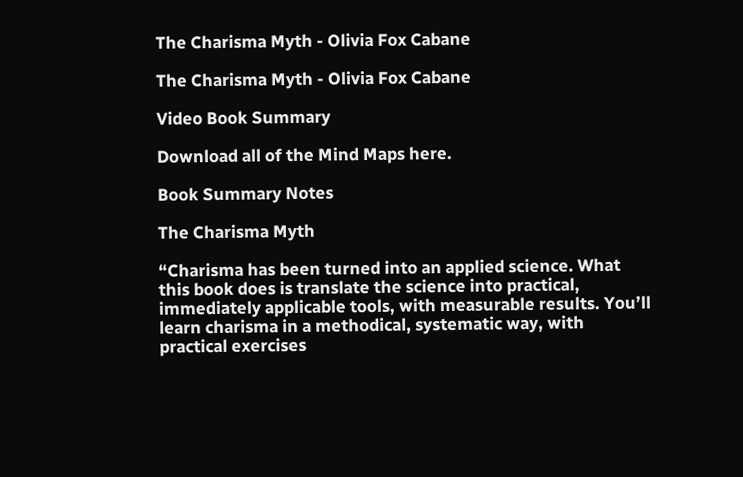The Charisma Myth - Olivia Fox Cabane

The Charisma Myth - Olivia Fox Cabane

Video Book Summary

Download all of the Mind Maps here.

Book Summary Notes

The Charisma Myth

“Charisma has been turned into an applied science. What this book does is translate the science into practical, immediately applicable tools, with measurable results. You’ll learn charisma in a methodical, systematic way, with practical exercises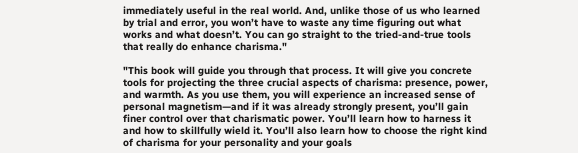immediately useful in the real world. And, unlike those of us who learned by trial and error, you won’t have to waste any time figuring out what works and what doesn’t. You can go straight to the tried-and-true tools that really do enhance charisma."

"This book will guide you through that process. It will give you concrete tools for projecting the three crucial aspects of charisma: presence, power, and warmth. As you use them, you will experience an increased sense of personal magnetism—and if it was already strongly present, you’ll gain finer control over that charismatic power. You’ll learn how to harness it and how to skillfully wield it. You’ll also learn how to choose the right kind of charisma for your personality and your goals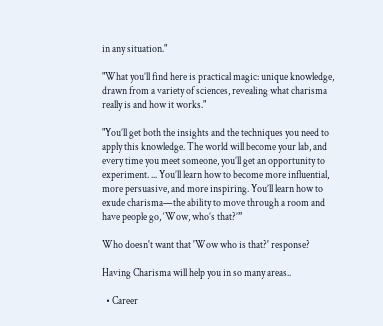in any situation."

"What you’ll find here is practical magic: unique knowledge, drawn from a variety of sciences, revealing what charisma really is and how it works."

"You’ll get both the insights and the techniques you need to apply this knowledge. The world will become your lab, and every time you meet someone, you’ll get an opportunity to experiment. ... You’ll learn how to become more influential, more persuasive, and more inspiring. You’ll learn how to exude charisma—the ability to move through a room and have people go, ‘Wow, who’s that?’”

Who doesn't want that 'Wow who is that?' response?

Having Charisma will help you in so many areas..

  • Career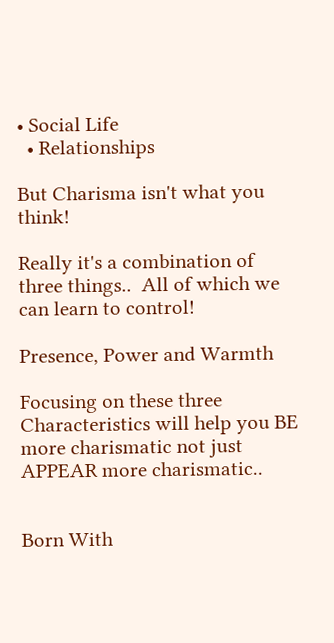• Social Life
  • Relationships

But Charisma isn't what you think!

Really it's a combination of three things..  All of which we can learn to control!

Presence, Power and Warmth

Focusing on these three Characteristics will help you BE more charismatic not just APPEAR more charismatic..


Born With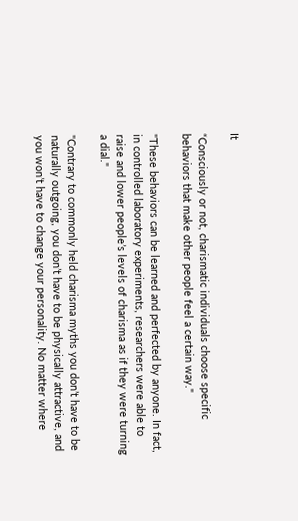It

“Consciously or not, charismatic individuals choose specific behaviors that make other people feel a certain way."

"These behaviors can be learned and perfected by anyone. In fact, in controlled laboratory experiments, researchers were able to raise and lower people’s levels of charisma as if they were turning a dial."

"Contrary to commonly held charisma myths you don’t have to be naturally outgoing, you don’t have to be physically attractive, and you won’t have to change your personality. No matter where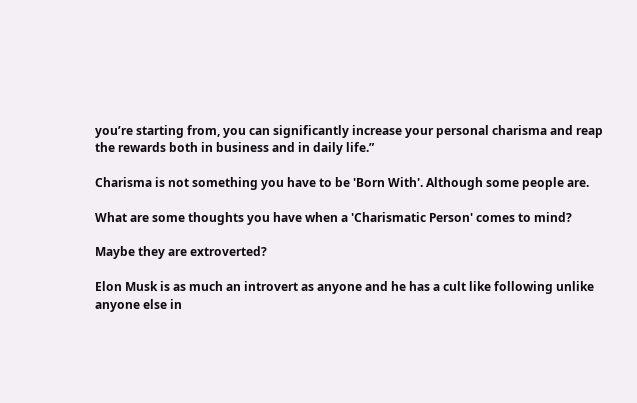you’re starting from, you can significantly increase your personal charisma and reap the rewards both in business and in daily life.”

Charisma is not something you have to be 'Born With'. Although some people are.

What are some thoughts you have when a 'Charismatic Person' comes to mind?

Maybe they are extroverted?

Elon Musk is as much an introvert as anyone and he has a cult like following unlike anyone else in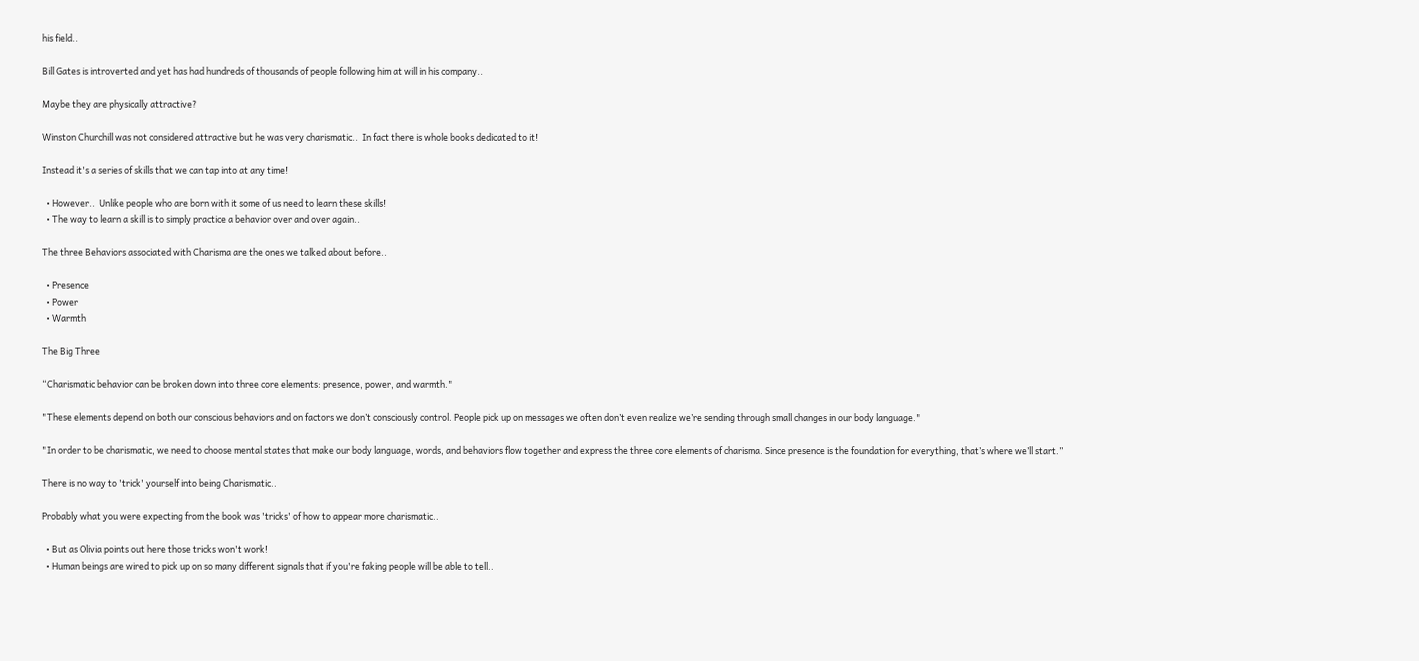his field..

Bill Gates is introverted and yet has had hundreds of thousands of people following him at will in his company..

Maybe they are physically attractive?

Winston Churchill was not considered attractive but he was very charismatic..  In fact there is whole books dedicated to it!

Instead it's a series of skills that we can tap into at any time!

  • However..  Unlike people who are born with it some of us need to learn these skills!
  • The way to learn a skill is to simply practice a behavior over and over again..

The three Behaviors associated with Charisma are the ones we talked about before..

  • Presence
  • Power
  • Warmth

The Big Three

“Charismatic behavior can be broken down into three core elements: presence, power, and warmth."

"These elements depend on both our conscious behaviors and on factors we don’t consciously control. People pick up on messages we often don’t even realize we’re sending through small changes in our body language."

"In order to be charismatic, we need to choose mental states that make our body language, words, and behaviors flow together and express the three core elements of charisma. Since presence is the foundation for everything, that’s where we’ll start.”

There is no way to 'trick' yourself into being Charismatic..

Probably what you were expecting from the book was 'tricks' of how to appear more charismatic..

  • But as Olivia points out here those tricks won't work!
  • Human beings are wired to pick up on so many different signals that if you're faking people will be able to tell..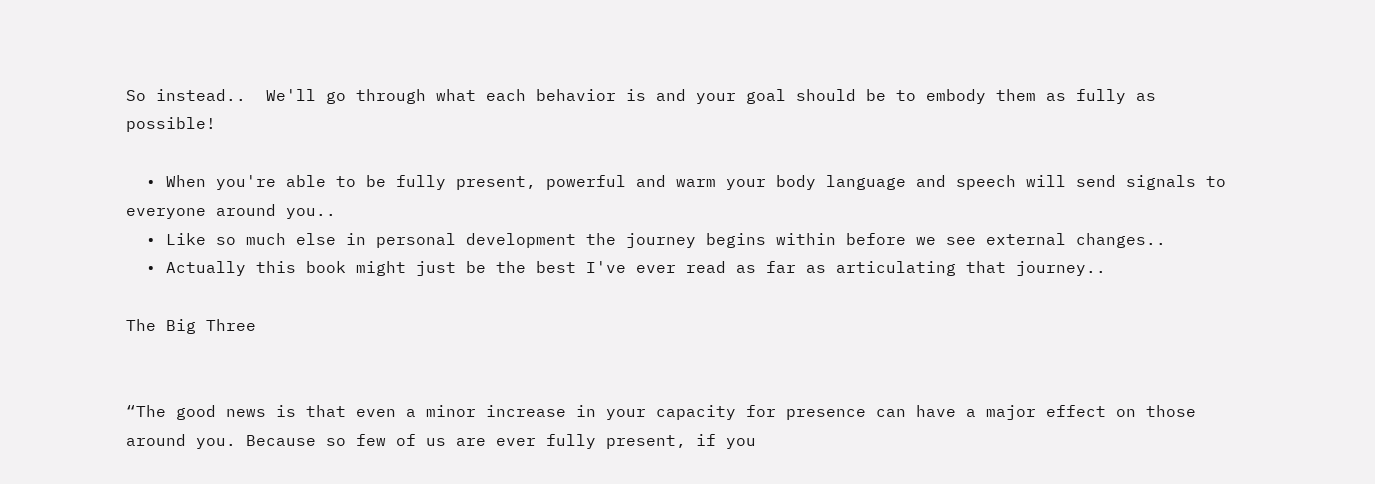So instead..  We'll go through what each behavior is and your goal should be to embody them as fully as possible!

  • When you're able to be fully present, powerful and warm your body language and speech will send signals to everyone around you..
  • Like so much else in personal development the journey begins within before we see external changes..
  • Actually this book might just be the best I've ever read as far as articulating that journey..

The Big Three


“The good news is that even a minor increase in your capacity for presence can have a major effect on those around you. Because so few of us are ever fully present, if you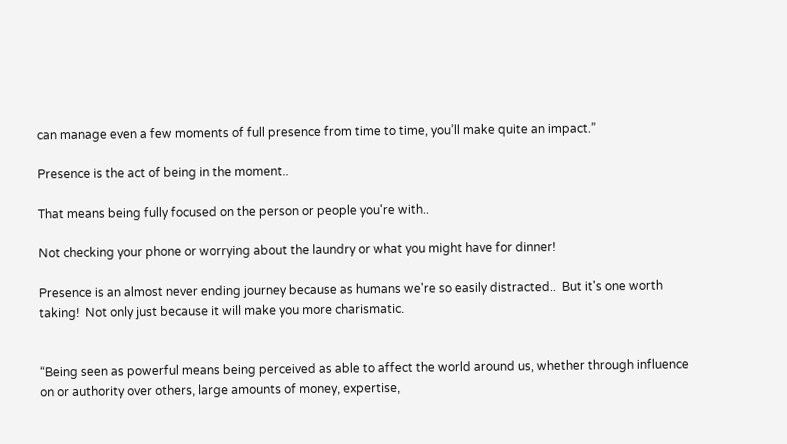can manage even a few moments of full presence from time to time, you’ll make quite an impact.”

Presence is the act of being in the moment..

That means being fully focused on the person or people you're with..

Not checking your phone or worrying about the laundry or what you might have for dinner!

Presence is an almost never ending journey because as humans we're so easily distracted..  But it's one worth taking!  Not only just because it will make you more charismatic.


“Being seen as powerful means being perceived as able to affect the world around us, whether through influence on or authority over others, large amounts of money, expertise,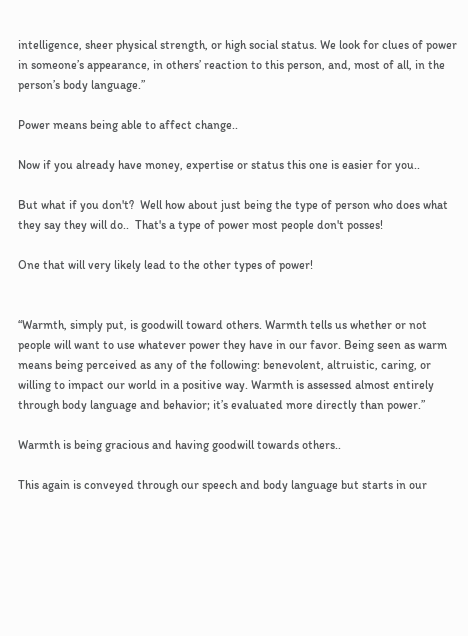intelligence, sheer physical strength, or high social status. We look for clues of power in someone’s appearance, in others’ reaction to this person, and, most of all, in the person’s body language.”

Power means being able to affect change..

Now if you already have money, expertise or status this one is easier for you..

But what if you don't?  Well how about just being the type of person who does what they say they will do..  That's a type of power most people don't posses!

One that will very likely lead to the other types of power!


“Warmth, simply put, is goodwill toward others. Warmth tells us whether or not people will want to use whatever power they have in our favor. Being seen as warm means being perceived as any of the following: benevolent, altruistic, caring, or willing to impact our world in a positive way. Warmth is assessed almost entirely through body language and behavior; it’s evaluated more directly than power.”

Warmth is being gracious and having goodwill towards others..

This again is conveyed through our speech and body language but starts in our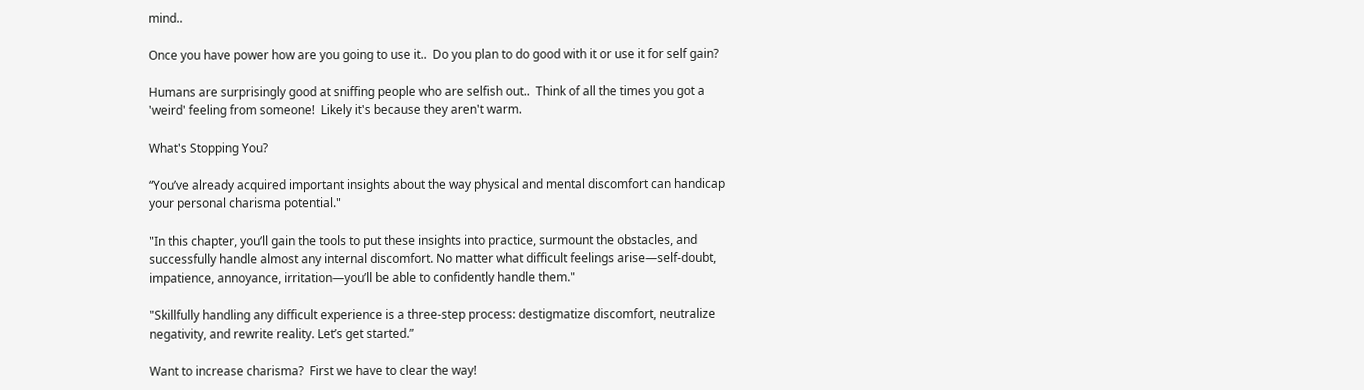mind..

Once you have power how are you going to use it..  Do you plan to do good with it or use it for self gain?

Humans are surprisingly good at sniffing people who are selfish out..  Think of all the times you got a 'weird' feeling from someone!  Likely it's because they aren't warm.

What's Stopping You?

“You’ve already acquired important insights about the way physical and mental discomfort can handicap your personal charisma potential."

"In this chapter, you’ll gain the tools to put these insights into practice, surmount the obstacles, and successfully handle almost any internal discomfort. No matter what difficult feelings arise—self-doubt, impatience, annoyance, irritation—you’ll be able to confidently handle them."

"Skillfully handling any difficult experience is a three-step process: destigmatize discomfort, neutralize negativity, and rewrite reality. Let’s get started.”

Want to increase charisma?  First we have to clear the way!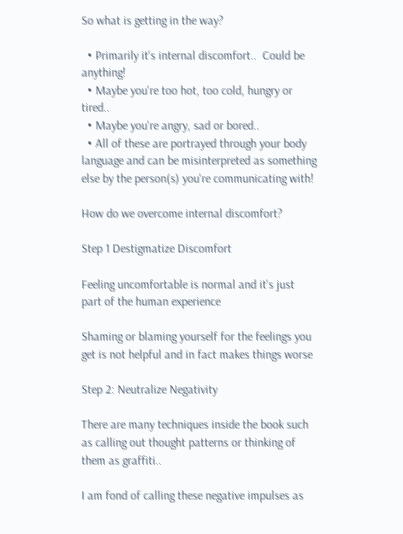So what is getting in the way?

  • Primarily it's internal discomfort..  Could be anything!
  • Maybe you're too hot, too cold, hungry or tired..
  • Maybe you're angry, sad or bored..
  • All of these are portrayed through your body language and can be misinterpreted as something else by the person(s) you're communicating with!

How do we overcome internal discomfort?

Step 1 Destigmatize Discomfort

Feeling uncomfortable is normal and it's just part of the human experience

Shaming or blaming yourself for the feelings you get is not helpful and in fact makes things worse

Step 2: Neutralize Negativity

There are many techniques inside the book such as calling out thought patterns or thinking of them as graffiti..

I am fond of calling these negative impulses as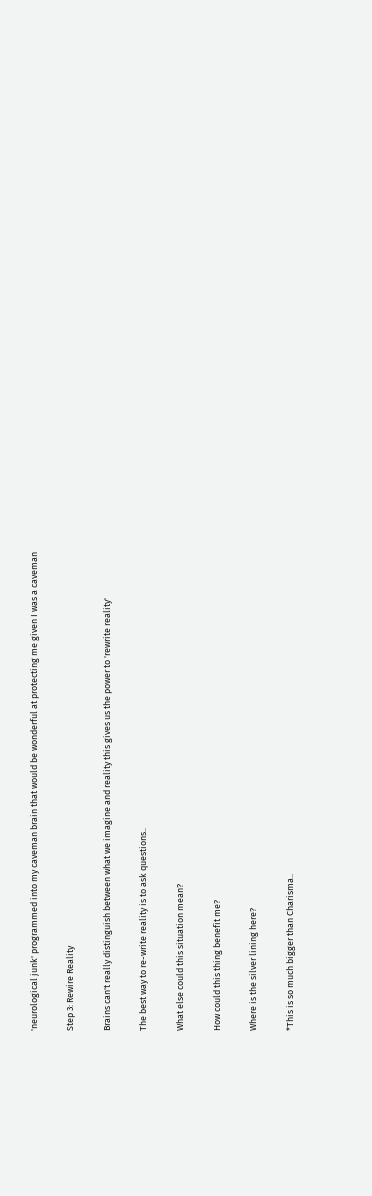'neurological junk' programmed into my caveman brain that would be wonderful at protecting me given I was a caveman

Step 3: Rewire Reality

Brains can't really distinguish between what we imagine and reality this gives us the power to 'rewrite reality'

The best way to re-write reality is to ask questions..

What else could this situation mean?

How could this thing benefit me?

Where is the silver lining here?

*This is so much bigger than Charisma..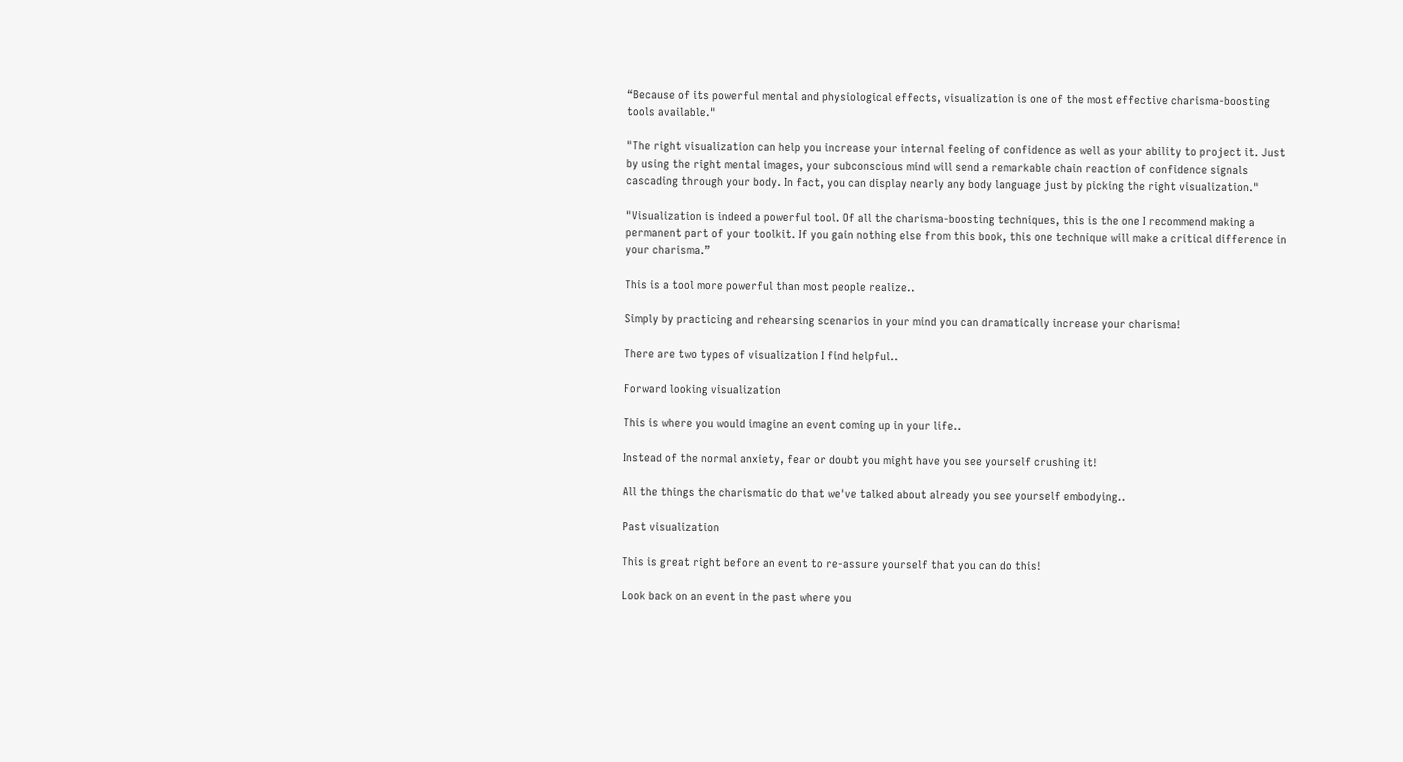“Because of its powerful mental and physiological effects, visualization is one of the most effective charisma-boosting tools available."

"The right visualization can help you increase your internal feeling of confidence as well as your ability to project it. Just by using the right mental images, your subconscious mind will send a remarkable chain reaction of confidence signals cascading through your body. In fact, you can display nearly any body language just by picking the right visualization."

"Visualization is indeed a powerful tool. Of all the charisma-boosting techniques, this is the one I recommend making a permanent part of your toolkit. If you gain nothing else from this book, this one technique will make a critical difference in your charisma.”

This is a tool more powerful than most people realize..

Simply by practicing and rehearsing scenarios in your mind you can dramatically increase your charisma!

There are two types of visualization I find helpful..

Forward looking visualization

This is where you would imagine an event coming up in your life..

Instead of the normal anxiety, fear or doubt you might have you see yourself crushing it!

All the things the charismatic do that we've talked about already you see yourself embodying..

Past visualization

This is great right before an event to re-assure yourself that you can do this!

Look back on an event in the past where you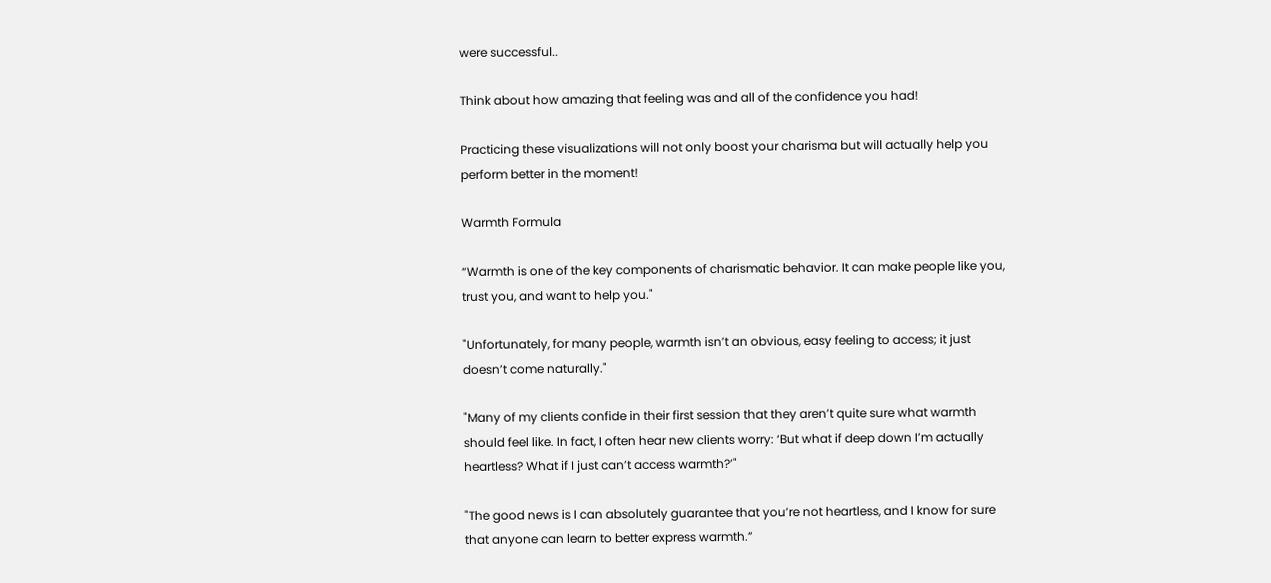were successful..

Think about how amazing that feeling was and all of the confidence you had!

Practicing these visualizations will not only boost your charisma but will actually help you perform better in the moment!

Warmth Formula

“Warmth is one of the key components of charismatic behavior. It can make people like you, trust you, and want to help you."

"Unfortunately, for many people, warmth isn’t an obvious, easy feeling to access; it just doesn’t come naturally."

"Many of my clients confide in their first session that they aren’t quite sure what warmth should feel like. In fact, I often hear new clients worry: ‘But what if deep down I’m actually heartless? What if I just can’t access warmth?’"

"The good news is I can absolutely guarantee that you’re not heartless, and I know for sure that anyone can learn to better express warmth.”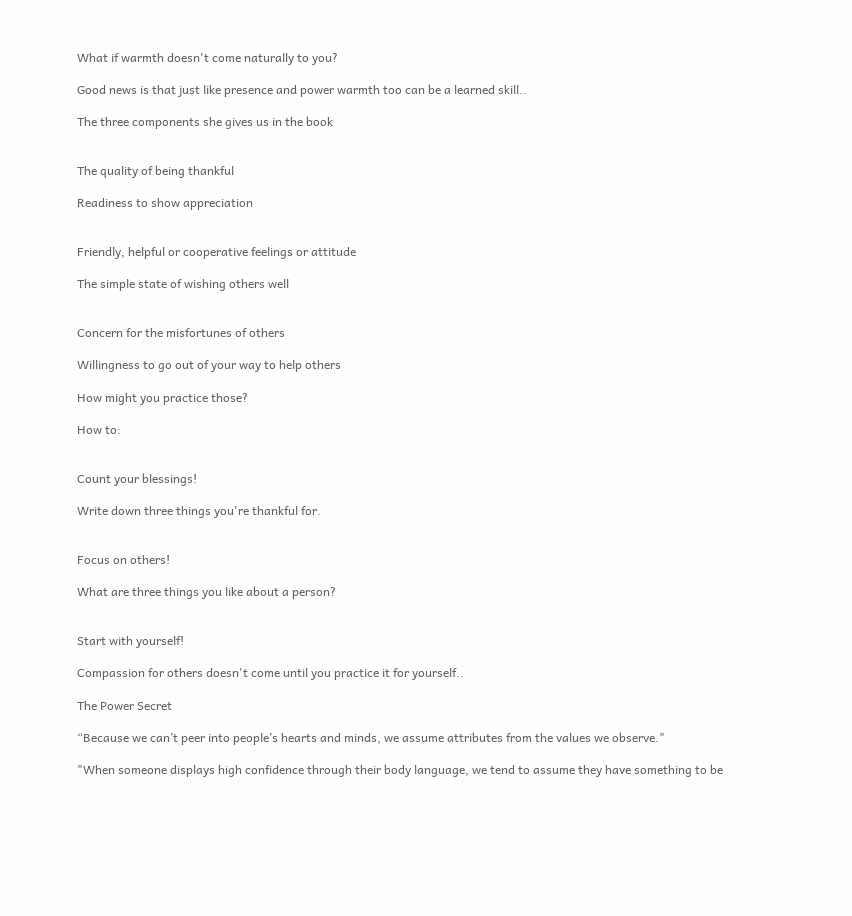What if warmth doesn't come naturally to you?

Good news is that just like presence and power warmth too can be a learned skill..

The three components she gives us in the book


The quality of being thankful

Readiness to show appreciation


Friendly, helpful or cooperative feelings or attitude

The simple state of wishing others well


Concern for the misfortunes of others

Willingness to go out of your way to help others

How might you practice those?

How to:


Count your blessings!

Write down three things you're thankful for.


Focus on others!

What are three things you like about a person?


Start with yourself!

Compassion for others doesn't come until you practice it for yourself..

The Power Secret

“Because we can’t peer into people’s hearts and minds, we assume attributes from the values we observe."

"When someone displays high confidence through their body language, we tend to assume they have something to be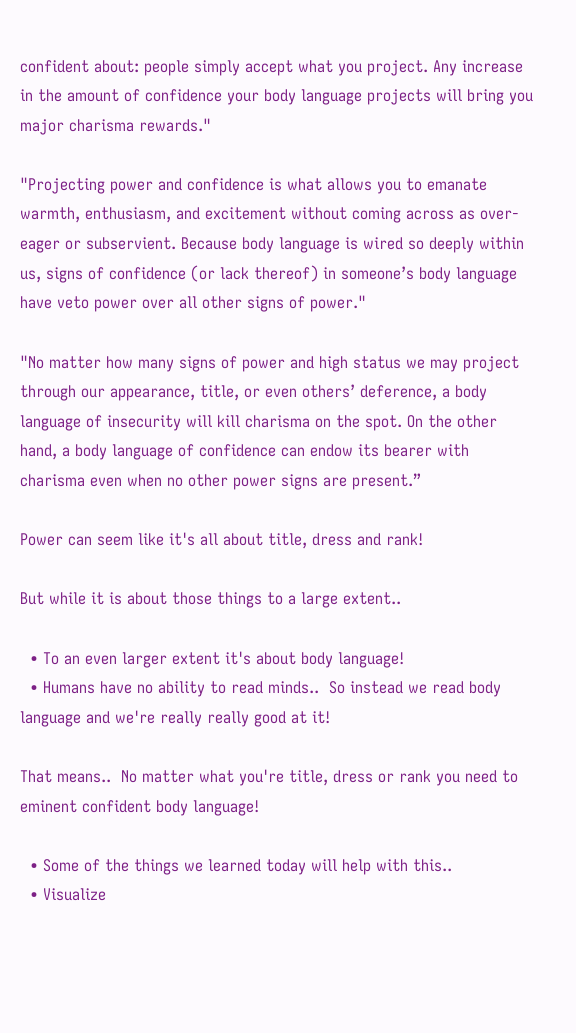confident about: people simply accept what you project. Any increase in the amount of confidence your body language projects will bring you major charisma rewards."

"Projecting power and confidence is what allows you to emanate warmth, enthusiasm, and excitement without coming across as over-eager or subservient. Because body language is wired so deeply within us, signs of confidence (or lack thereof) in someone’s body language have veto power over all other signs of power."

"No matter how many signs of power and high status we may project through our appearance, title, or even others’ deference, a body language of insecurity will kill charisma on the spot. On the other hand, a body language of confidence can endow its bearer with charisma even when no other power signs are present.”

Power can seem like it's all about title, dress and rank!

But while it is about those things to a large extent..

  • To an even larger extent it's about body language!
  • Humans have no ability to read minds..  So instead we read body language and we're really really good at it!

That means..  No matter what you're title, dress or rank you need to eminent confident body language!

  • Some of the things we learned today will help with this..
  • Visualize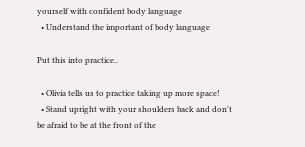yourself with confident body language
  • Understand the important of body language

Put this into practice..

  • Olivia tells us to practice taking up more space!
  • Stand upright with your shoulders back and don't be afraid to be at the front of the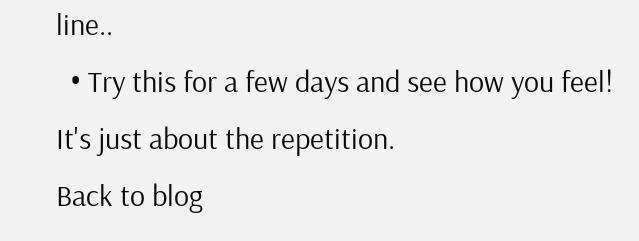line..
  • Try this for a few days and see how you feel!  It's just about the repetition.
Back to blog